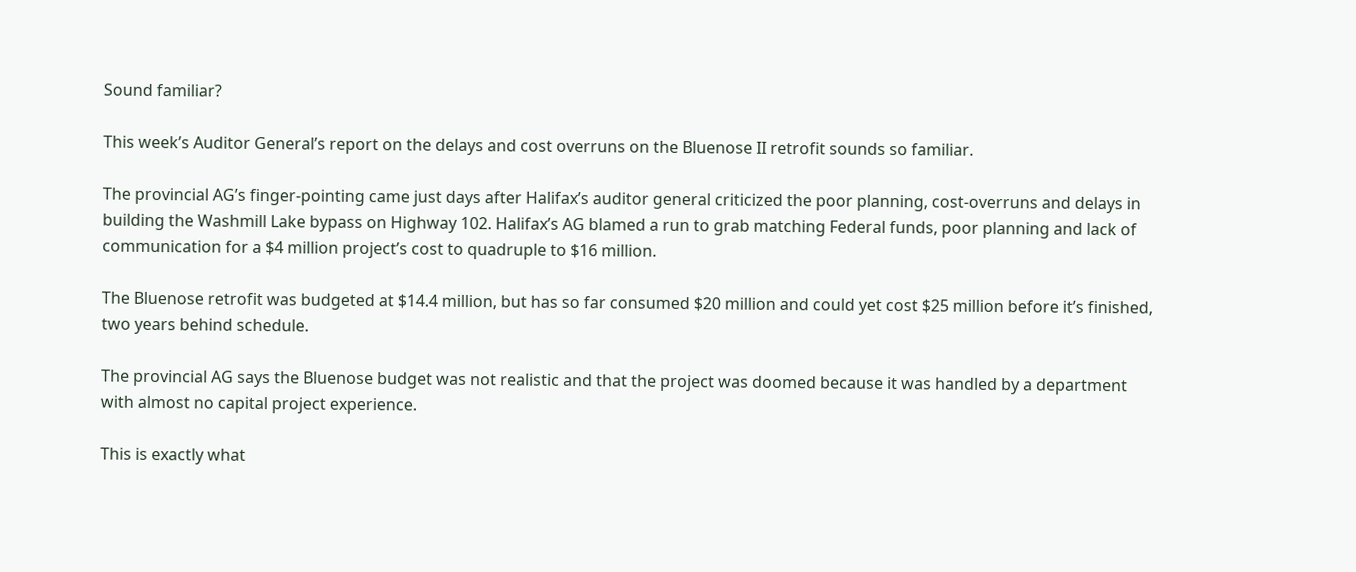Sound familiar?

This week’s Auditor General’s report on the delays and cost overruns on the Bluenose II retrofit sounds so familiar.

The provincial AG’s finger-pointing came just days after Halifax’s auditor general criticized the poor planning, cost-overruns and delays in building the Washmill Lake bypass on Highway 102. Halifax’s AG blamed a run to grab matching Federal funds, poor planning and lack of communication for a $4 million project’s cost to quadruple to $16 million.

The Bluenose retrofit was budgeted at $14.4 million, but has so far consumed $20 million and could yet cost $25 million before it’s finished, two years behind schedule.

The provincial AG says the Bluenose budget was not realistic and that the project was doomed because it was handled by a department with almost no capital project experience.

This is exactly what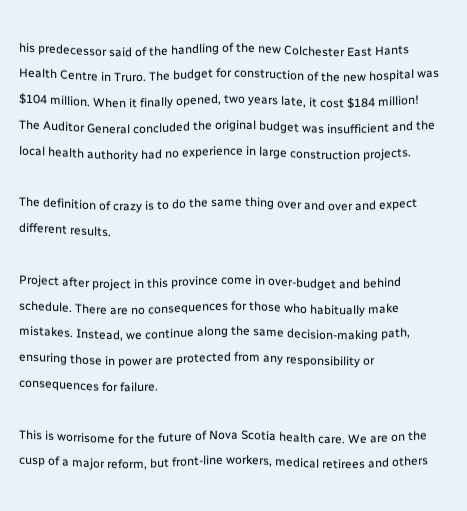his predecessor said of the handling of the new Colchester East Hants Health Centre in Truro. The budget for construction of the new hospital was $104 million. When it finally opened, two years late, it cost $184 million! The Auditor General concluded the original budget was insufficient and the local health authority had no experience in large construction projects.

The definition of crazy is to do the same thing over and over and expect different results.

Project after project in this province come in over-budget and behind schedule. There are no consequences for those who habitually make mistakes. Instead, we continue along the same decision-making path, ensuring those in power are protected from any responsibility or consequences for failure.

This is worrisome for the future of Nova Scotia health care. We are on the cusp of a major reform, but front-line workers, medical retirees and others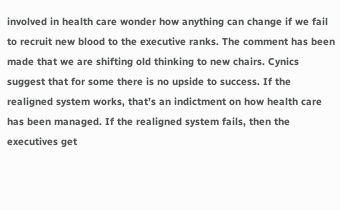involved in health care wonder how anything can change if we fail to recruit new blood to the executive ranks. The comment has been made that we are shifting old thinking to new chairs. Cynics suggest that for some there is no upside to success. If the realigned system works, that’s an indictment on how health care has been managed. If the realigned system fails, then the executives get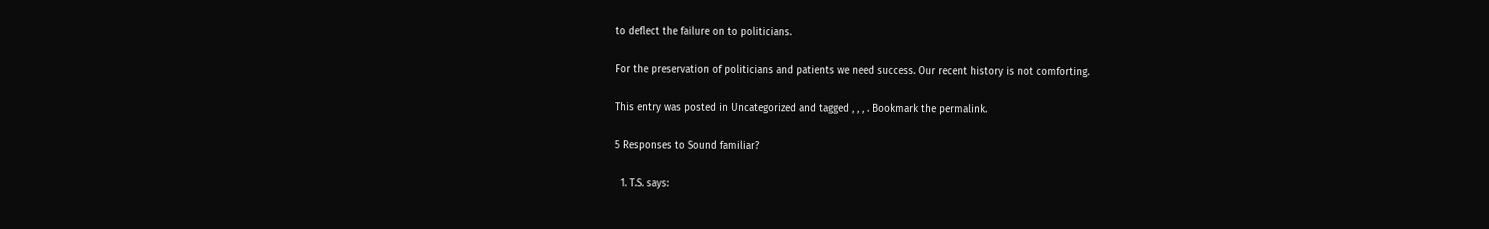to deflect the failure on to politicians.

For the preservation of politicians and patients we need success. Our recent history is not comforting.

This entry was posted in Uncategorized and tagged , , , . Bookmark the permalink.

5 Responses to Sound familiar?

  1. T.S. says: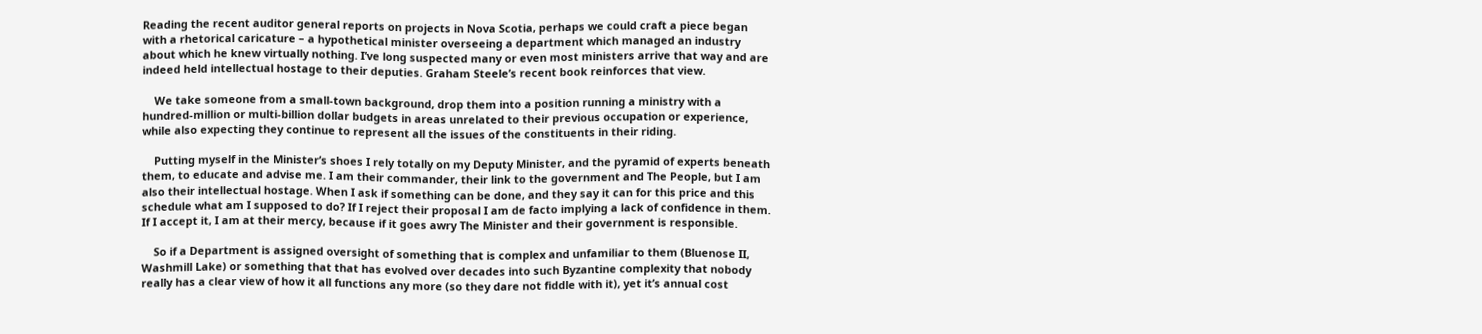Reading the recent auditor general reports on projects in Nova Scotia, perhaps we could craft a piece began with a rhetorical caricature – a hypothetical minister overseeing a department which managed an industry about which he knew virtually nothing. I’ve long suspected many or even most ministers arrive that way and are indeed held intellectual hostage to their deputies. Graham Steele’s recent book reinforces that view.

    We take someone from a small-town background, drop them into a position running a ministry with a hundred-million or multi-billion dollar budgets in areas unrelated to their previous occupation or experience, while also expecting they continue to represent all the issues of the constituents in their riding.

    Putting myself in the Minister’s shoes I rely totally on my Deputy Minister, and the pyramid of experts beneath them, to educate and advise me. I am their commander, their link to the government and The People, but I am also their intellectual hostage. When I ask if something can be done, and they say it can for this price and this schedule what am I supposed to do? If I reject their proposal I am de facto implying a lack of confidence in them. If I accept it, I am at their mercy, because if it goes awry The Minister and their government is responsible.

    So if a Department is assigned oversight of something that is complex and unfamiliar to them (Bluenose II, Washmill Lake) or something that that has evolved over decades into such Byzantine complexity that nobody really has a clear view of how it all functions any more (so they dare not fiddle with it), yet it’s annual cost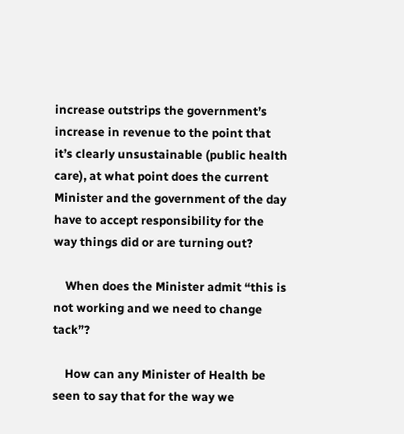increase outstrips the government’s increase in revenue to the point that it’s clearly unsustainable (public health care), at what point does the current Minister and the government of the day have to accept responsibility for the way things did or are turning out?

    When does the Minister admit “this is not working and we need to change tack”?

    How can any Minister of Health be seen to say that for the way we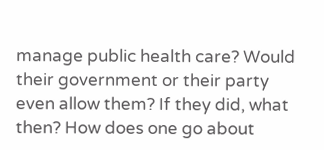manage public health care? Would their government or their party even allow them? If they did, what then? How does one go about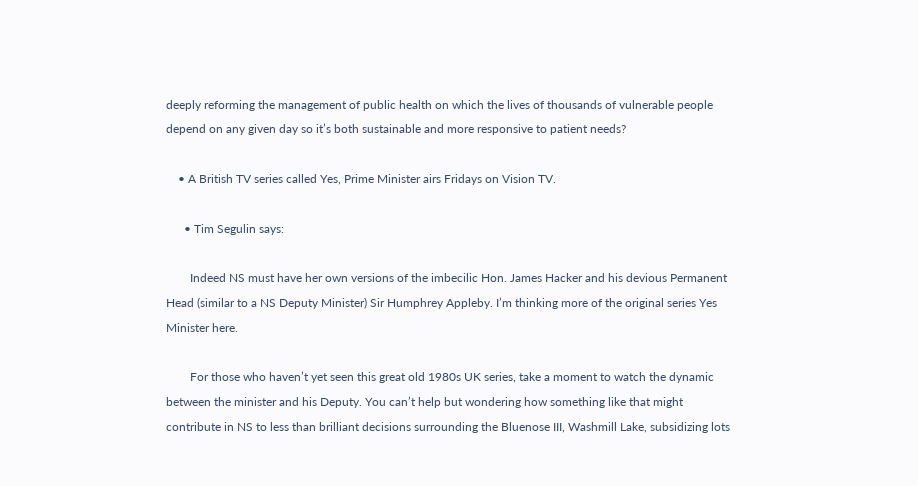deeply reforming the management of public health on which the lives of thousands of vulnerable people depend on any given day so it’s both sustainable and more responsive to patient needs?

    • A British TV series called Yes, Prime Minister airs Fridays on Vision TV.

      • Tim Segulin says:

        Indeed NS must have her own versions of the imbecilic Hon. James Hacker and his devious Permanent Head (similar to a NS Deputy Minister) Sir Humphrey Appleby. I’m thinking more of the original series Yes Minister here.

        For those who haven’t yet seen this great old 1980s UK series, take a moment to watch the dynamic between the minister and his Deputy. You can’t help but wondering how something like that might contribute in NS to less than brilliant decisions surrounding the Bluenose III, Washmill Lake, subsidizing lots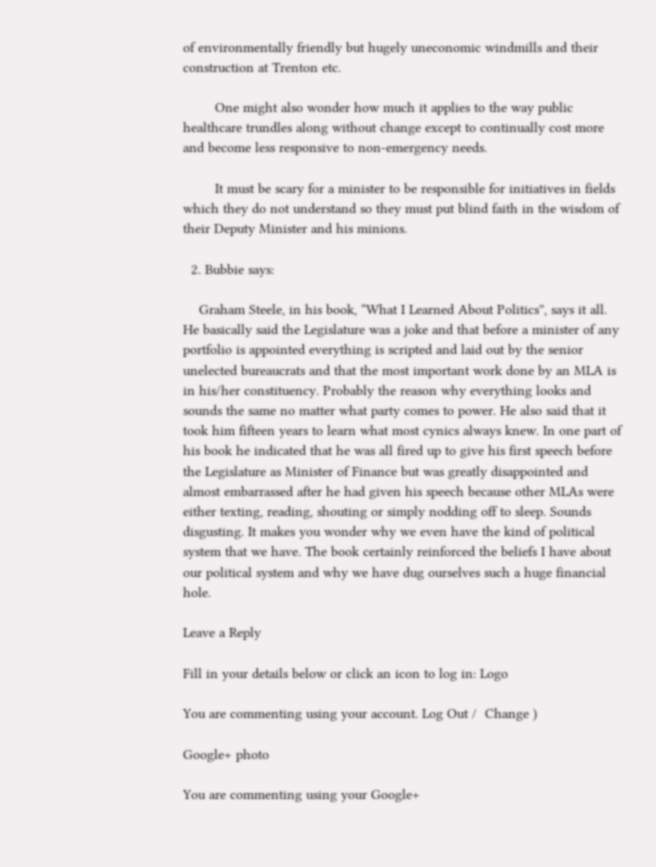of environmentally friendly but hugely uneconomic windmills and their construction at Trenton etc.

        One might also wonder how much it applies to the way public healthcare trundles along without change except to continually cost more and become less responsive to non-emergency needs.

        It must be scary for a minister to be responsible for initiatives in fields which they do not understand so they must put blind faith in the wisdom of their Deputy Minister and his minions.

  2. Bubbie says:

    Graham Steele, in his book, “What I Learned About Politics”, says it all. He basically said the Legislature was a joke and that before a minister of any portfolio is appointed everything is scripted and laid out by the senior unelected bureaucrats and that the most important work done by an MLA is in his/her constituency. Probably the reason why everything looks and sounds the same no matter what party comes to power. He also said that it took him fifteen years to learn what most cynics always knew. In one part of his book he indicated that he was all fired up to give his first speech before the Legislature as Minister of Finance but was greatly disappointed and almost embarrassed after he had given his speech because other MLAs were either texting, reading, shouting or simply nodding off to sleep. Sounds disgusting. It makes you wonder why we even have the kind of political system that we have. The book certainly reinforced the beliefs I have about our political system and why we have dug ourselves such a huge financial hole.

Leave a Reply

Fill in your details below or click an icon to log in: Logo

You are commenting using your account. Log Out /  Change )

Google+ photo

You are commenting using your Google+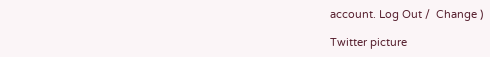account. Log Out /  Change )

Twitter picture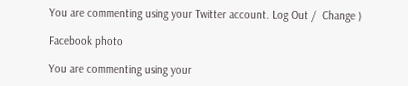You are commenting using your Twitter account. Log Out /  Change )

Facebook photo

You are commenting using your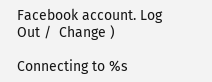Facebook account. Log Out /  Change )

Connecting to %s